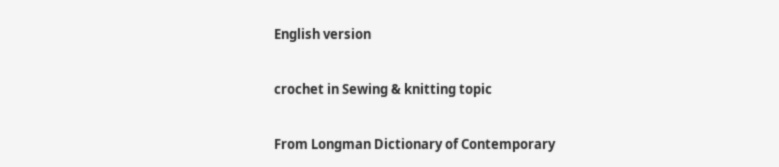English version

crochet in Sewing & knitting topic

From Longman Dictionary of Contemporary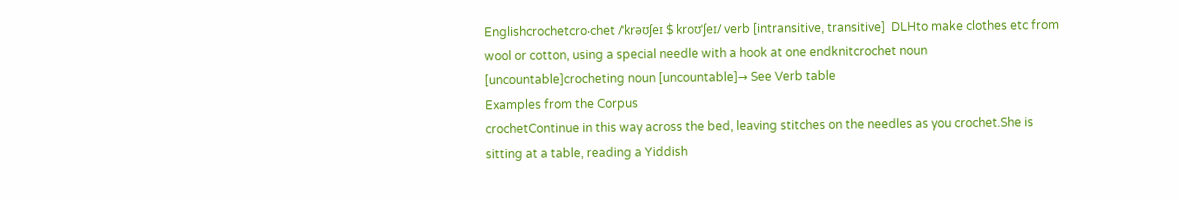Englishcrochetcro‧chet /ˈkrəʊʃeɪ $ kroʊˈʃeɪ/ verb [intransitive, transitive]  DLHto make clothes etc from wool or cotton, using a special needle with a hook at one endknitcrochet noun [uncountable]crocheting noun [uncountable]→ See Verb table
Examples from the Corpus
crochetContinue in this way across the bed, leaving stitches on the needles as you crochet.She is sitting at a table, reading a Yiddish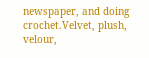newspaper, and doing crochet.Velvet, plush, velour,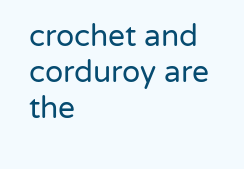crochet and corduroy are the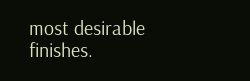most desirable finishes.